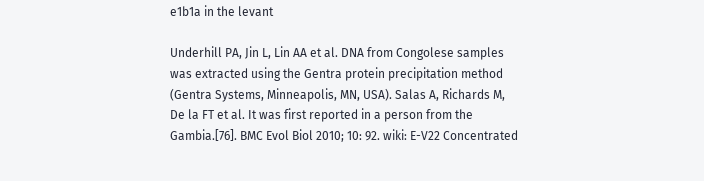e1b1a in the levant

Underhill PA, Jin L, Lin AA et al. DNA from Congolese samples was extracted using the Gentra protein precipitation method (Gentra Systems, Minneapolis, MN, USA). Salas A, Richards M, De la FT et al. It was first reported in a person from the Gambia.[76]. BMC Evol Biol 2010; 10: 92. wiki: E-V22 Concentrated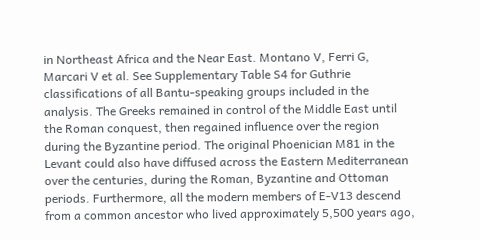in Northeast Africa and the Near East. Montano V, Ferri G, Marcari V et al. See Supplementary Table S4 for Guthrie classifications of all Bantu-speaking groups included in the analysis. The Greeks remained in control of the Middle East until the Roman conquest, then regained influence over the region during the Byzantine period. The original Phoenician M81 in the Levant could also have diffused across the Eastern Mediterranean over the centuries, during the Roman, Byzantine and Ottoman periods. Furthermore, all the modern members of E-V13 descend from a common ancestor who lived approximately 5,500 years ago,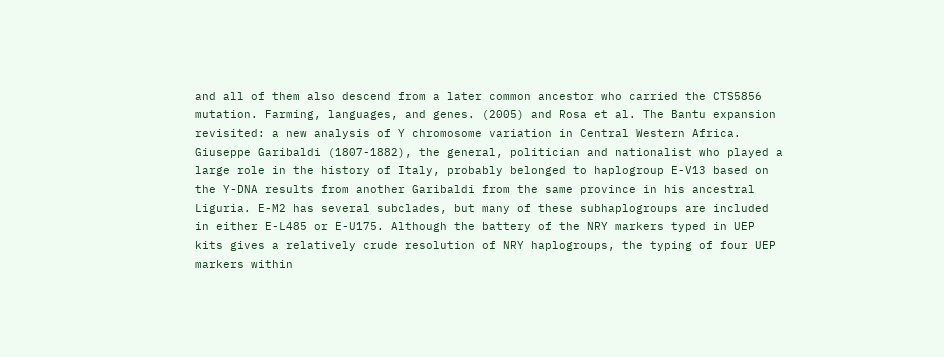and all of them also descend from a later common ancestor who carried the CTS5856 mutation. Farming, languages, and genes. (2005) and Rosa et al. The Bantu expansion revisited: a new analysis of Y chromosome variation in Central Western Africa. Giuseppe Garibaldi (1807-1882), the general, politician and nationalist who played a large role in the history of Italy, probably belonged to haplogroup E-V13 based on the Y-DNA results from another Garibaldi from the same province in his ancestral Liguria. E-M2 has several subclades, but many of these subhaplogroups are included in either E-L485 or E-U175. Although the battery of the NRY markers typed in UEP kits gives a relatively crude resolution of NRY haplogroups, the typing of four UEP markers within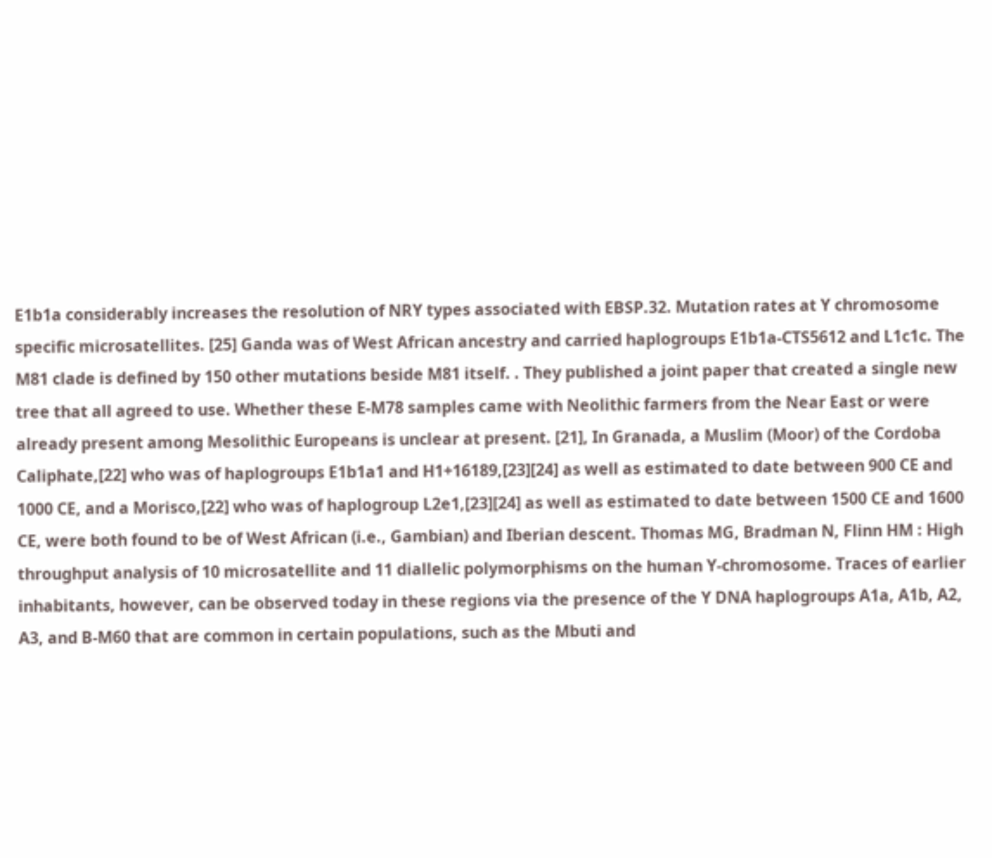E1b1a considerably increases the resolution of NRY types associated with EBSP.32. Mutation rates at Y chromosome specific microsatellites. [25] Ganda was of West African ancestry and carried haplogroups E1b1a-CTS5612 and L1c1c. The M81 clade is defined by 150 other mutations beside M81 itself. . They published a joint paper that created a single new tree that all agreed to use. Whether these E-M78 samples came with Neolithic farmers from the Near East or were already present among Mesolithic Europeans is unclear at present. [21], In Granada, a Muslim (Moor) of the Cordoba Caliphate,[22] who was of haplogroups E1b1a1 and H1+16189,[23][24] as well as estimated to date between 900 CE and 1000 CE, and a Morisco,[22] who was of haplogroup L2e1,[23][24] as well as estimated to date between 1500 CE and 1600 CE, were both found to be of West African (i.e., Gambian) and Iberian descent. Thomas MG, Bradman N, Flinn HM : High throughput analysis of 10 microsatellite and 11 diallelic polymorphisms on the human Y-chromosome. Traces of earlier inhabitants, however, can be observed today in these regions via the presence of the Y DNA haplogroups A1a, A1b, A2, A3, and B-M60 that are common in certain populations, such as the Mbuti and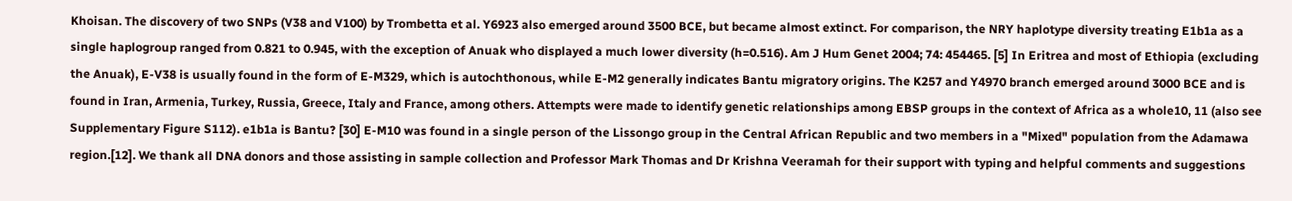Khoisan. The discovery of two SNPs (V38 and V100) by Trombetta et al. Y6923 also emerged around 3500 BCE, but became almost extinct. For comparison, the NRY haplotype diversity treating E1b1a as a single haplogroup ranged from 0.821 to 0.945, with the exception of Anuak who displayed a much lower diversity (h=0.516). Am J Hum Genet 2004; 74: 454465. [5] In Eritrea and most of Ethiopia (excluding the Anuak), E-V38 is usually found in the form of E-M329, which is autochthonous, while E-M2 generally indicates Bantu migratory origins. The K257 and Y4970 branch emerged around 3000 BCE and is found in Iran, Armenia, Turkey, Russia, Greece, Italy and France, among others. Attempts were made to identify genetic relationships among EBSP groups in the context of Africa as a whole10, 11 (also see Supplementary Figure S112). e1b1a is Bantu? [30] E-M10 was found in a single person of the Lissongo group in the Central African Republic and two members in a "Mixed" population from the Adamawa region.[12]. We thank all DNA donors and those assisting in sample collection and Professor Mark Thomas and Dr Krishna Veeramah for their support with typing and helpful comments and suggestions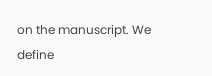on the manuscript. We define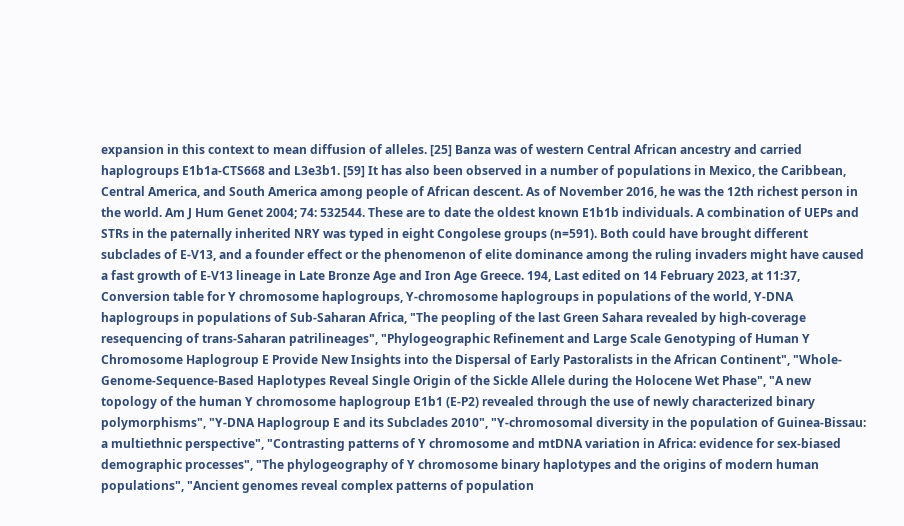expansion in this context to mean diffusion of alleles. [25] Banza was of western Central African ancestry and carried haplogroups E1b1a-CTS668 and L3e3b1. [59] It has also been observed in a number of populations in Mexico, the Caribbean, Central America, and South America among people of African descent. As of November 2016, he was the 12th richest person in the world. Am J Hum Genet 2004; 74: 532544. These are to date the oldest known E1b1b individuals. A combination of UEPs and STRs in the paternally inherited NRY was typed in eight Congolese groups (n=591). Both could have brought different subclades of E-V13, and a founder effect or the phenomenon of elite dominance among the ruling invaders might have caused a fast growth of E-V13 lineage in Late Bronze Age and Iron Age Greece. 194, Last edited on 14 February 2023, at 11:37, Conversion table for Y chromosome haplogroups, Y-chromosome haplogroups in populations of the world, Y-DNA haplogroups in populations of Sub-Saharan Africa, "The peopling of the last Green Sahara revealed by high-coverage resequencing of trans-Saharan patrilineages", "Phylogeographic Refinement and Large Scale Genotyping of Human Y Chromosome Haplogroup E Provide New Insights into the Dispersal of Early Pastoralists in the African Continent", "Whole-Genome-Sequence-Based Haplotypes Reveal Single Origin of the Sickle Allele during the Holocene Wet Phase", "A new topology of the human Y chromosome haplogroup E1b1 (E-P2) revealed through the use of newly characterized binary polymorphisms", "Y-DNA Haplogroup E and its Subclades 2010", "Y-chromosomal diversity in the population of Guinea-Bissau: a multiethnic perspective", "Contrasting patterns of Y chromosome and mtDNA variation in Africa: evidence for sex-biased demographic processes", "The phylogeography of Y chromosome binary haplotypes and the origins of modern human populations", "Ancient genomes reveal complex patterns of population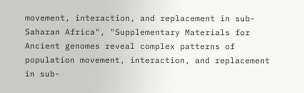movement, interaction, and replacement in sub-Saharan Africa", "Supplementary Materials for Ancient genomes reveal complex patterns of population movement, interaction, and replacement in sub-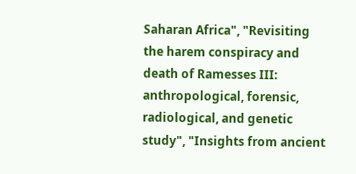Saharan Africa", "Revisiting the harem conspiracy and death of Ramesses III: anthropological, forensic, radiological, and genetic study", "Insights from ancient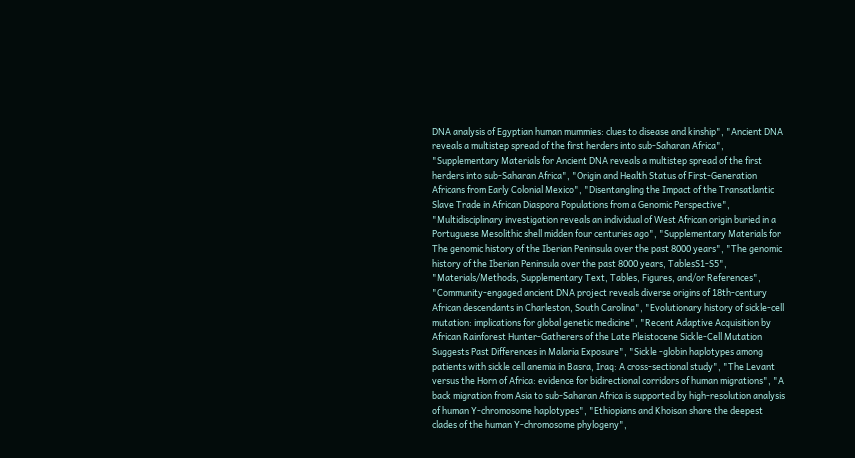DNA analysis of Egyptian human mummies: clues to disease and kinship", "Ancient DNA reveals a multistep spread of the first herders into sub-Saharan Africa", "Supplementary Materials for Ancient DNA reveals a multistep spread of the first herders into sub-Saharan Africa", "Origin and Health Status of First-Generation Africans from Early Colonial Mexico", "Disentangling the Impact of the Transatlantic Slave Trade in African Diaspora Populations from a Genomic Perspective", "Multidisciplinary investigation reveals an individual of West African origin buried in a Portuguese Mesolithic shell midden four centuries ago", "Supplementary Materials for The genomic history of the Iberian Peninsula over the past 8000 years", "The genomic history of the Iberian Peninsula over the past 8000 years, TablesS1-S5", "Materials/Methods, Supplementary Text, Tables, Figures, and/or References", "Community-engaged ancient DNA project reveals diverse origins of 18th-century African descendants in Charleston, South Carolina", "Evolutionary history of sickle-cell mutation: implications for global genetic medicine", "Recent Adaptive Acquisition by African Rainforest Hunter-Gatherers of the Late Pleistocene Sickle-Cell Mutation Suggests Past Differences in Malaria Exposure", "Sickle -globin haplotypes among patients with sickle cell anemia in Basra, Iraq: A cross-sectional study", "The Levant versus the Horn of Africa: evidence for bidirectional corridors of human migrations", "A back migration from Asia to sub-Saharan Africa is supported by high-resolution analysis of human Y-chromosome haplotypes", "Ethiopians and Khoisan share the deepest clades of the human Y-chromosome phylogeny",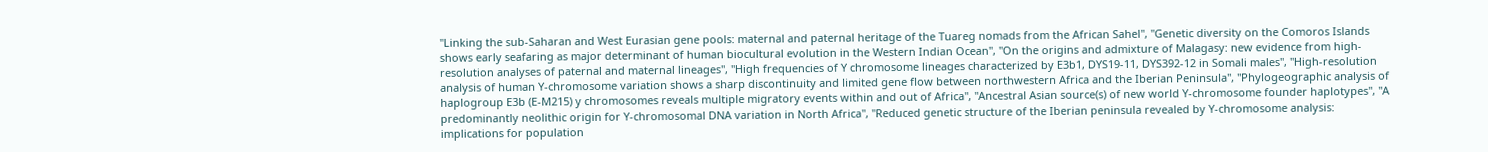"Linking the sub-Saharan and West Eurasian gene pools: maternal and paternal heritage of the Tuareg nomads from the African Sahel", "Genetic diversity on the Comoros Islands shows early seafaring as major determinant of human biocultural evolution in the Western Indian Ocean", "On the origins and admixture of Malagasy: new evidence from high-resolution analyses of paternal and maternal lineages", "High frequencies of Y chromosome lineages characterized by E3b1, DYS19-11, DYS392-12 in Somali males", "High-resolution analysis of human Y-chromosome variation shows a sharp discontinuity and limited gene flow between northwestern Africa and the Iberian Peninsula", "Phylogeographic analysis of haplogroup E3b (E-M215) y chromosomes reveals multiple migratory events within and out of Africa", "Ancestral Asian source(s) of new world Y-chromosome founder haplotypes", "A predominantly neolithic origin for Y-chromosomal DNA variation in North Africa", "Reduced genetic structure of the Iberian peninsula revealed by Y-chromosome analysis: implications for population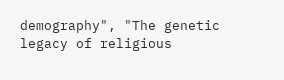demography", "The genetic legacy of religious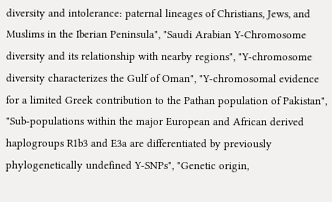diversity and intolerance: paternal lineages of Christians, Jews, and Muslims in the Iberian Peninsula", "Saudi Arabian Y-Chromosome diversity and its relationship with nearby regions", "Y-chromosome diversity characterizes the Gulf of Oman", "Y-chromosomal evidence for a limited Greek contribution to the Pathan population of Pakistan", "Sub-populations within the major European and African derived haplogroups R1b3 and E3a are differentiated by previously phylogenetically undefined Y-SNPs", "Genetic origin,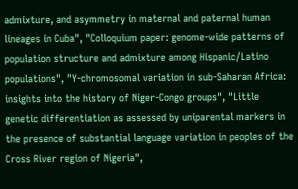admixture, and asymmetry in maternal and paternal human lineages in Cuba", "Colloquium paper: genome-wide patterns of population structure and admixture among Hispanic/Latino populations", "Y-chromosomal variation in sub-Saharan Africa: insights into the history of Niger-Congo groups", "Little genetic differentiation as assessed by uniparental markers in the presence of substantial language variation in peoples of the Cross River region of Nigeria",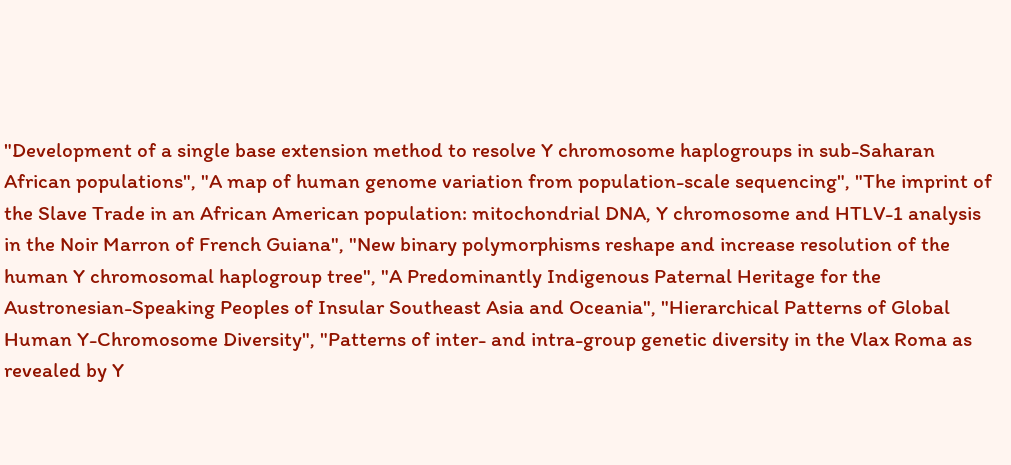"Development of a single base extension method to resolve Y chromosome haplogroups in sub-Saharan African populations", "A map of human genome variation from population-scale sequencing", "The imprint of the Slave Trade in an African American population: mitochondrial DNA, Y chromosome and HTLV-1 analysis in the Noir Marron of French Guiana", "New binary polymorphisms reshape and increase resolution of the human Y chromosomal haplogroup tree", "A Predominantly Indigenous Paternal Heritage for the Austronesian-Speaking Peoples of Insular Southeast Asia and Oceania", "Hierarchical Patterns of Global Human Y-Chromosome Diversity", "Patterns of inter- and intra-group genetic diversity in the Vlax Roma as revealed by Y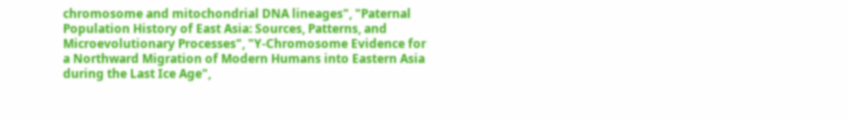chromosome and mitochondrial DNA lineages", "Paternal Population History of East Asia: Sources, Patterns, and Microevolutionary Processes", "Y-Chromosome Evidence for a Northward Migration of Modern Humans into Eastern Asia during the Last Ice Age",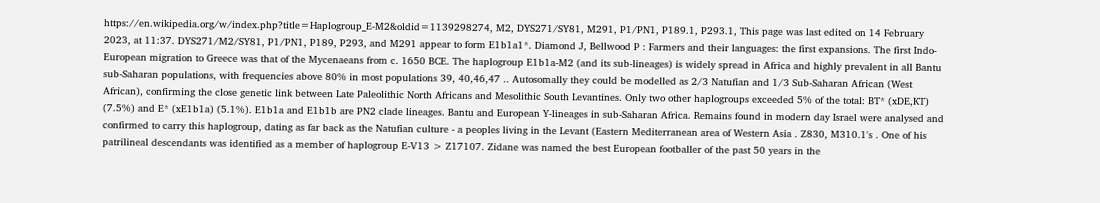https://en.wikipedia.org/w/index.php?title=Haplogroup_E-M2&oldid=1139298274, M2, DYS271/SY81, M291, P1/PN1, P189.1, P293.1, This page was last edited on 14 February 2023, at 11:37. DYS271/M2/SY81, P1/PN1, P189, P293, and M291 appear to form E1b1a1*. Diamond J, Bellwood P : Farmers and their languages: the first expansions. The first Indo-European migration to Greece was that of the Mycenaeans from c. 1650 BCE. The haplogroup E1b1a-M2 (and its sub-lineages) is widely spread in Africa and highly prevalent in all Bantu sub-Saharan populations, with frequencies above 80% in most populations 39, 40,46,47 .. Autosomally they could be modelled as 2/3 Natufian and 1/3 Sub-Saharan African (West African), confirming the close genetic link between Late Paleolithic North Africans and Mesolithic South Levantines. Only two other haplogroups exceeded 5% of the total: BT* (xDE,KT) (7.5%) and E* (xE1b1a) (5.1%). E1b1a and E1b1b are PN2 clade lineages. Bantu and European Y-lineages in sub-Saharan Africa. Remains found in modern day Israel were analysed and confirmed to carry this haplogroup, dating as far back as the Natufian culture - a peoples living in the Levant (Eastern Mediterranean area of Western Asia . Z830, M310.1's . One of his patrilineal descendants was identified as a member of haplogroup E-V13 > Z17107. Zidane was named the best European footballer of the past 50 years in the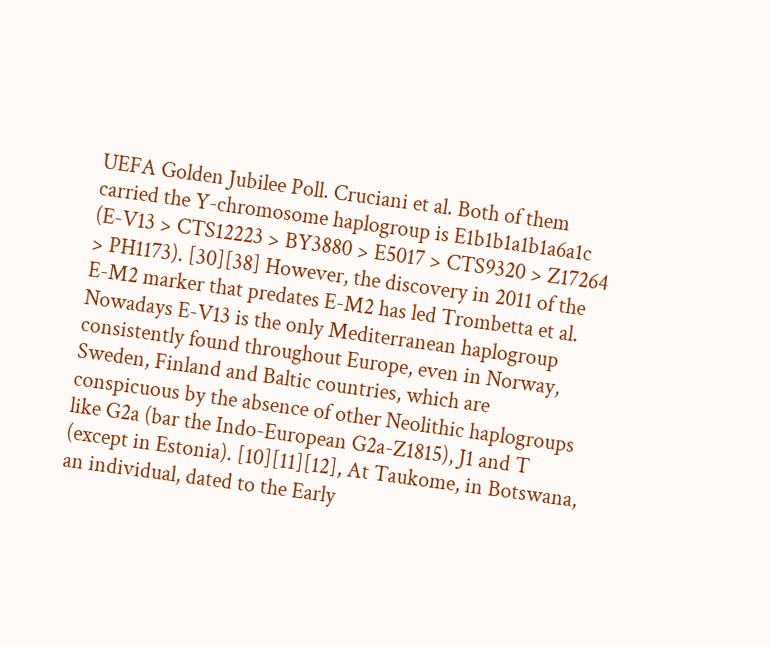UEFA Golden Jubilee Poll. Cruciani et al. Both of them carried the Y-chromosome haplogroup is E1b1b1a1b1a6a1c (E-V13 > CTS12223 > BY3880 > E5017 > CTS9320 > Z17264 > PH1173). [30][38] However, the discovery in 2011 of the E-M2 marker that predates E-M2 has led Trombetta et al. Nowadays E-V13 is the only Mediterranean haplogroup consistently found throughout Europe, even in Norway, Sweden, Finland and Baltic countries, which are conspicuous by the absence of other Neolithic haplogroups like G2a (bar the Indo-European G2a-Z1815), J1 and T (except in Estonia). [10][11][12], At Taukome, in Botswana, an individual, dated to the Early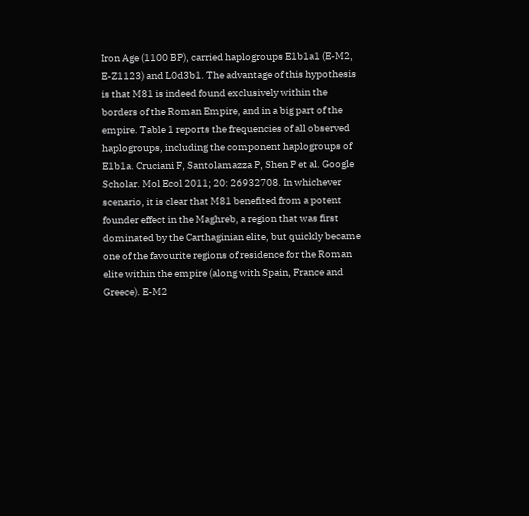Iron Age (1100 BP), carried haplogroups E1b1a1 (E-M2, E-Z1123) and L0d3b1. The advantage of this hypothesis is that M81 is indeed found exclusively within the borders of the Roman Empire, and in a big part of the empire. Table 1 reports the frequencies of all observed haplogroups, including the component haplogroups of E1b1a. Cruciani F, Santolamazza P, Shen P et al. Google Scholar. Mol Ecol 2011; 20: 26932708. In whichever scenario, it is clear that M81 benefited from a potent founder effect in the Maghreb, a region that was first dominated by the Carthaginian elite, but quickly became one of the favourite regions of residence for the Roman elite within the empire (along with Spain, France and Greece). E-M2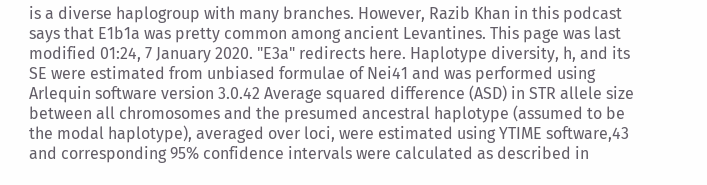is a diverse haplogroup with many branches. However, Razib Khan in this podcast says that E1b1a was pretty common among ancient Levantines. This page was last modified 01:24, 7 January 2020. "E3a" redirects here. Haplotype diversity, h, and its SE were estimated from unbiased formulae of Nei41 and was performed using Arlequin software version 3.0.42 Average squared difference (ASD) in STR allele size between all chromosomes and the presumed ancestral haplotype (assumed to be the modal haplotype), averaged over loci, were estimated using YTIME software,43 and corresponding 95% confidence intervals were calculated as described in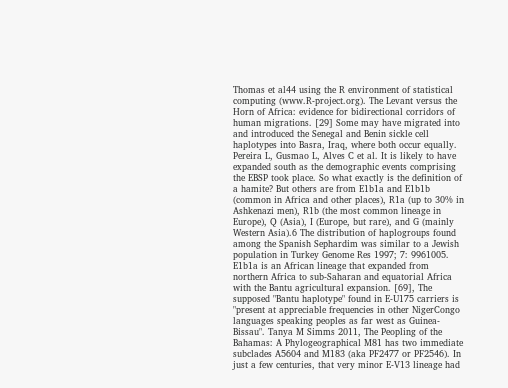Thomas et al44 using the R environment of statistical computing (www.R-project.org). The Levant versus the Horn of Africa: evidence for bidirectional corridors of human migrations. [29] Some may have migrated into and introduced the Senegal and Benin sickle cell haplotypes into Basra, Iraq, where both occur equally. Pereira L, Gusmao L, Alves C et al. It is likely to have expanded south as the demographic events comprising the EBSP took place. So what exactly is the definition of a hamite? But others are from E1b1a and E1b1b (common in Africa and other places), R1a (up to 30% in Ashkenazi men), R1b (the most common lineage in Europe), Q (Asia), I (Europe, but rare), and G (mainly Western Asia).6 The distribution of haplogroups found among the Spanish Sephardim was similar to a Jewish population in Turkey Genome Res 1997; 7: 9961005. E1b1a is an African lineage that expanded from northern Africa to sub-Saharan and equatorial Africa with the Bantu agricultural expansion. [69], The supposed "Bantu haplotype" found in E-U175 carriers is "present at appreciable frequencies in other NigerCongo languages speaking peoples as far west as Guinea-Bissau". Tanya M Simms 2011, The Peopling of the Bahamas: A Phylogeographical M81 has two immediate subclades A5604 and M183 (aka PF2477 or PF2546). In just a few centuries, that very minor E-V13 lineage had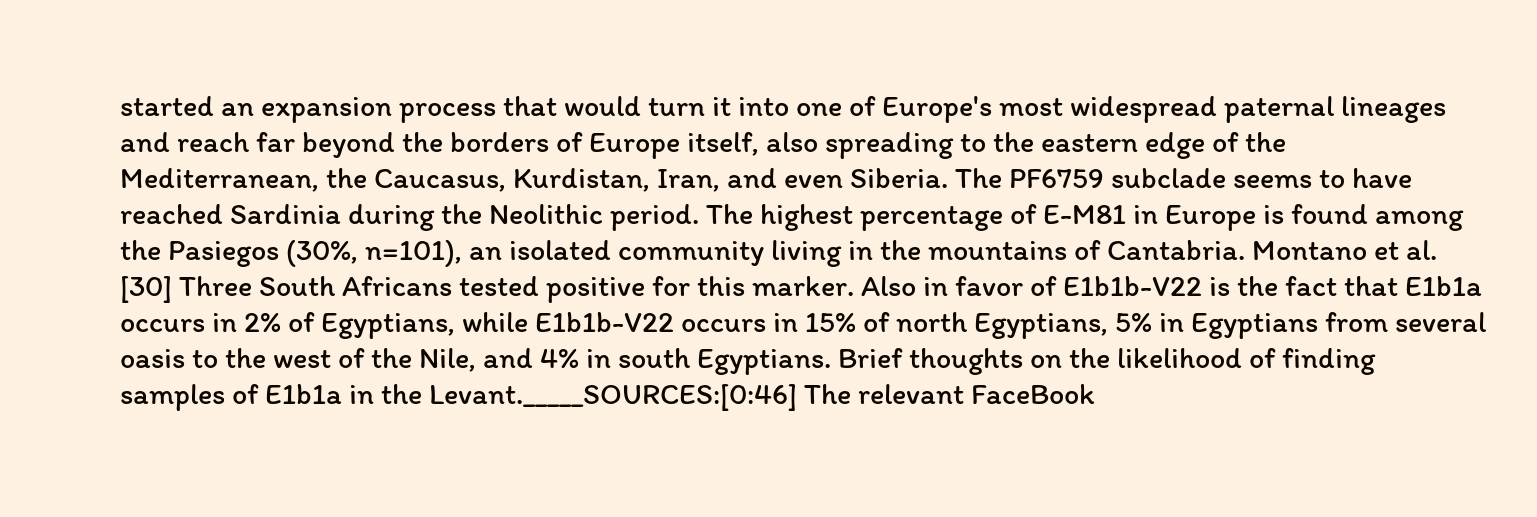started an expansion process that would turn it into one of Europe's most widespread paternal lineages and reach far beyond the borders of Europe itself, also spreading to the eastern edge of the Mediterranean, the Caucasus, Kurdistan, Iran, and even Siberia. The PF6759 subclade seems to have reached Sardinia during the Neolithic period. The highest percentage of E-M81 in Europe is found among the Pasiegos (30%, n=101), an isolated community living in the mountains of Cantabria. Montano et al. [30] Three South Africans tested positive for this marker. Also in favor of E1b1b-V22 is the fact that E1b1a occurs in 2% of Egyptians, while E1b1b-V22 occurs in 15% of north Egyptians, 5% in Egyptians from several oasis to the west of the Nile, and 4% in south Egyptians. Brief thoughts on the likelihood of finding samples of E1b1a in the Levant._____SOURCES:[0:46] The relevant FaceBook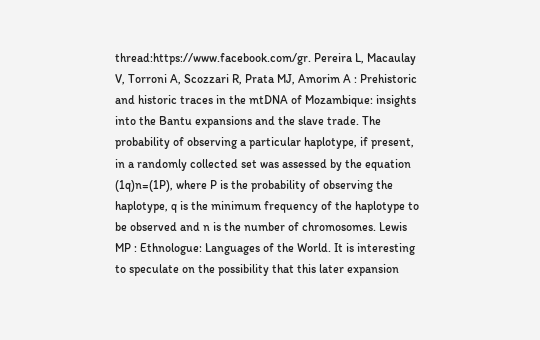thread:https://www.facebook.com/gr. Pereira L, Macaulay V, Torroni A, Scozzari R, Prata MJ, Amorim A : Prehistoric and historic traces in the mtDNA of Mozambique: insights into the Bantu expansions and the slave trade. The probability of observing a particular haplotype, if present, in a randomly collected set was assessed by the equation (1q)n=(1P), where P is the probability of observing the haplotype, q is the minimum frequency of the haplotype to be observed and n is the number of chromosomes. Lewis MP : Ethnologue: Languages of the World. It is interesting to speculate on the possibility that this later expansion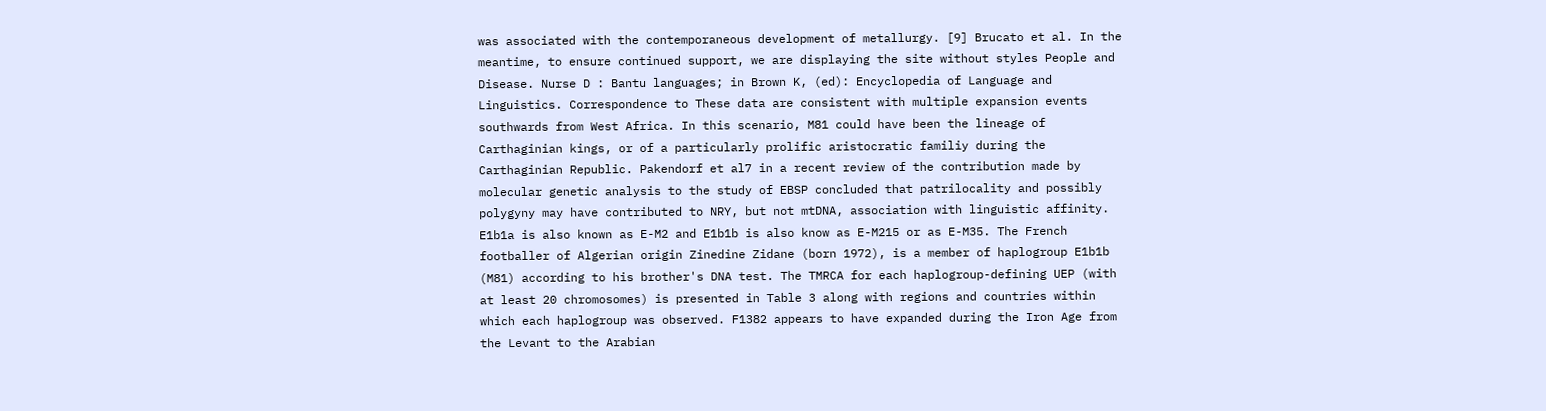was associated with the contemporaneous development of metallurgy. [9] Brucato et al. In the meantime, to ensure continued support, we are displaying the site without styles People and Disease. Nurse D : Bantu languages; in Brown K, (ed): Encyclopedia of Language and Linguistics. Correspondence to These data are consistent with multiple expansion events southwards from West Africa. In this scenario, M81 could have been the lineage of Carthaginian kings, or of a particularly prolific aristocratic familiy during the Carthaginian Republic. Pakendorf et al7 in a recent review of the contribution made by molecular genetic analysis to the study of EBSP concluded that patrilocality and possibly polygyny may have contributed to NRY, but not mtDNA, association with linguistic affinity. E1b1a is also known as E-M2 and E1b1b is also know as E-M215 or as E-M35. The French footballer of Algerian origin Zinedine Zidane (born 1972), is a member of haplogroup E1b1b (M81) according to his brother's DNA test. The TMRCA for each haplogroup-defining UEP (with at least 20 chromosomes) is presented in Table 3 along with regions and countries within which each haplogroup was observed. F1382 appears to have expanded during the Iron Age from the Levant to the Arabian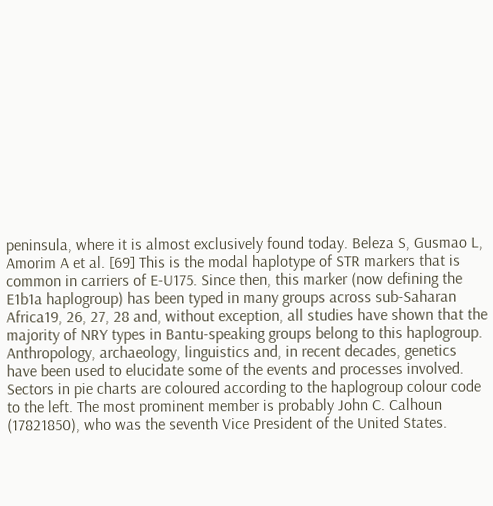peninsula, where it is almost exclusively found today. Beleza S, Gusmao L, Amorim A et al. [69] This is the modal haplotype of STR markers that is common in carriers of E-U175. Since then, this marker (now defining the E1b1a haplogroup) has been typed in many groups across sub-Saharan Africa19, 26, 27, 28 and, without exception, all studies have shown that the majority of NRY types in Bantu-speaking groups belong to this haplogroup. Anthropology, archaeology, linguistics and, in recent decades, genetics have been used to elucidate some of the events and processes involved. Sectors in pie charts are coloured according to the haplogroup colour code to the left. The most prominent member is probably John C. Calhoun (17821850), who was the seventh Vice President of the United States.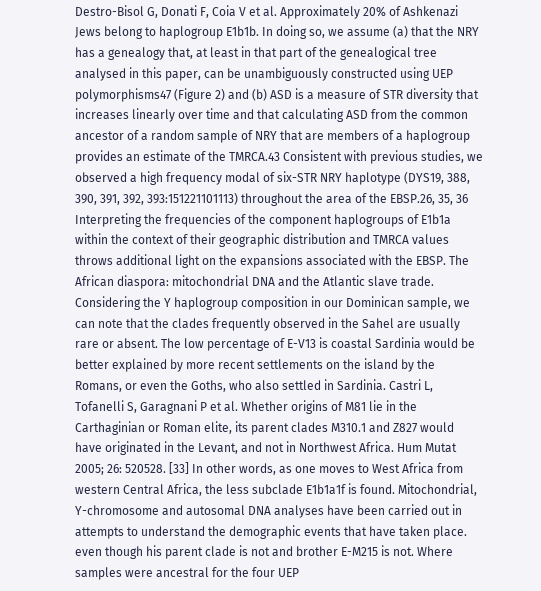Destro-Bisol G, Donati F, Coia V et al. Approximately 20% of Ashkenazi Jews belong to haplogroup E1b1b. In doing so, we assume (a) that the NRY has a genealogy that, at least in that part of the genealogical tree analysed in this paper, can be unambiguously constructed using UEP polymorphisms47 (Figure 2) and (b) ASD is a measure of STR diversity that increases linearly over time and that calculating ASD from the common ancestor of a random sample of NRY that are members of a haplogroup provides an estimate of the TMRCA.43 Consistent with previous studies, we observed a high frequency modal of six-STR NRY haplotype (DYS19, 388, 390, 391, 392, 393:151221101113) throughout the area of the EBSP.26, 35, 36 Interpreting the frequencies of the component haplogroups of E1b1a within the context of their geographic distribution and TMRCA values throws additional light on the expansions associated with the EBSP. The African diaspora: mitochondrial DNA and the Atlantic slave trade. Considering the Y haplogroup composition in our Dominican sample, we can note that the clades frequently observed in the Sahel are usually rare or absent. The low percentage of E-V13 is coastal Sardinia would be better explained by more recent settlements on the island by the Romans, or even the Goths, who also settled in Sardinia. Castri L, Tofanelli S, Garagnani P et al. Whether origins of M81 lie in the Carthaginian or Roman elite, its parent clades M310.1 and Z827 would have originated in the Levant, and not in Northwest Africa. Hum Mutat 2005; 26: 520528. [33] In other words, as one moves to West Africa from western Central Africa, the less subclade E1b1a1f is found. Mitochondrial, Y-chromosome and autosomal DNA analyses have been carried out in attempts to understand the demographic events that have taken place. even though his parent clade is not and brother E-M215 is not. Where samples were ancestral for the four UEP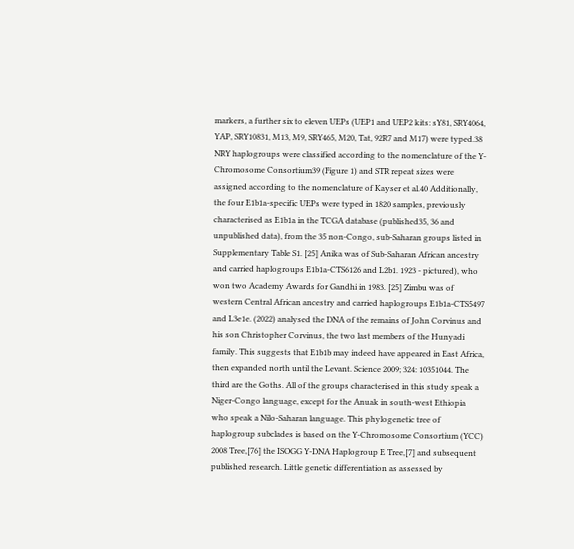markers, a further six to eleven UEPs (UEP1 and UEP2 kits: sY81, SRY4064, YAP, SRY10831, M13, M9, SRY465, M20, Tat, 92R7 and M17) were typed.38 NRY haplogroups were classified according to the nomenclature of the Y-Chromosome Consortium39 (Figure 1) and STR repeat sizes were assigned according to the nomenclature of Kayser et al.40 Additionally, the four E1b1a-specific UEPs were typed in 1820 samples, previously characterised as E1b1a in the TCGA database (published35, 36 and unpublished data), from the 35 non-Congo, sub-Saharan groups listed in Supplementary Table S1. [25] Anika was of Sub-Saharan African ancestry and carried haplogroups E1b1a-CTS6126 and L2b1. 1923 - pictured), who won two Academy Awards for Gandhi in 1983. [25] Zimbu was of western Central African ancestry and carried haplogroups E1b1a-CTS5497 and L3e1e. (2022) analysed the DNA of the remains of John Corvinus and his son Christopher Corvinus, the two last members of the Hunyadi family. This suggests that E1b1b may indeed have appeared in East Africa, then expanded north until the Levant. Science 2009; 324: 10351044. The third are the Goths. All of the groups characterised in this study speak a Niger-Congo language, except for the Anuak in south-west Ethiopia who speak a Nilo-Saharan language. This phylogenetic tree of haplogroup subclades is based on the Y-Chromosome Consortium (YCC) 2008 Tree,[76] the ISOGG Y-DNA Haplogroup E Tree,[7] and subsequent published research. Little genetic differentiation as assessed by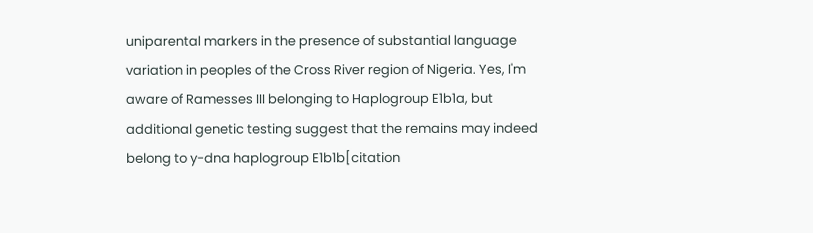uniparental markers in the presence of substantial language variation in peoples of the Cross River region of Nigeria. Yes, I'm aware of Ramesses III belonging to Haplogroup E1b1a, but additional genetic testing suggest that the remains may indeed belong to y-dna haplogroup E1b1b[citation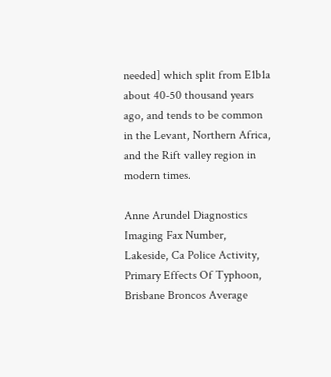needed] which split from E1b1a about 40-50 thousand years ago, and tends to be common in the Levant, Northern Africa, and the Rift valley region in modern times.

Anne Arundel Diagnostics Imaging Fax Number, Lakeside, Ca Police Activity, Primary Effects Of Typhoon, Brisbane Broncos Average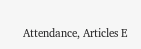Attendance, Articles E